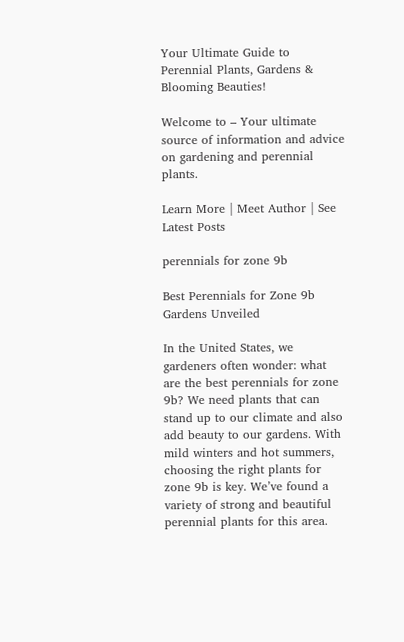Your Ultimate Guide to Perennial Plants, Gardens & Blooming Beauties!

Welcome to – Your ultimate source of information and advice on gardening and perennial plants.

Learn More | Meet Author | See Latest Posts

perennials for zone 9b

Best Perennials for Zone 9b Gardens Unveiled

In the United States, we gardeners often wonder: what are the best perennials for zone 9b? We need plants that can stand up to our climate and also add beauty to our gardens. With mild winters and hot summers, choosing the right plants for zone 9b is key. We’ve found a variety of strong and beautiful perennial plants for this area.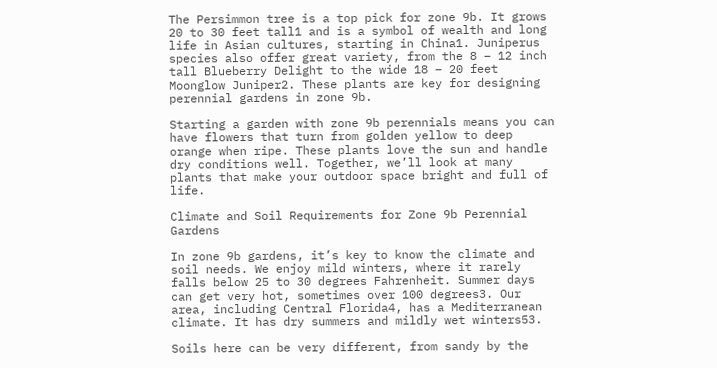The Persimmon tree is a top pick for zone 9b. It grows 20 to 30 feet tall1 and is a symbol of wealth and long life in Asian cultures, starting in China1. Juniperus species also offer great variety, from the 8 – 12 inch tall Blueberry Delight to the wide 18 – 20 feet Moonglow Juniper2. These plants are key for designing perennial gardens in zone 9b.

Starting a garden with zone 9b perennials means you can have flowers that turn from golden yellow to deep orange when ripe. These plants love the sun and handle dry conditions well. Together, we’ll look at many plants that make your outdoor space bright and full of life.

Climate and Soil Requirements for Zone 9b Perennial Gardens

In zone 9b gardens, it’s key to know the climate and soil needs. We enjoy mild winters, where it rarely falls below 25 to 30 degrees Fahrenheit. Summer days can get very hot, sometimes over 100 degrees3. Our area, including Central Florida4, has a Mediterranean climate. It has dry summers and mildly wet winters53.

Soils here can be very different, from sandy by the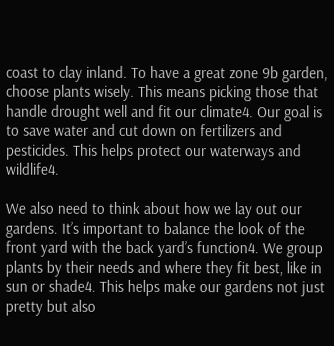coast to clay inland. To have a great zone 9b garden, choose plants wisely. This means picking those that handle drought well and fit our climate4. Our goal is to save water and cut down on fertilizers and pesticides. This helps protect our waterways and wildlife4.

We also need to think about how we lay out our gardens. It’s important to balance the look of the front yard with the back yard’s function4. We group plants by their needs and where they fit best, like in sun or shade4. This helps make our gardens not just pretty but also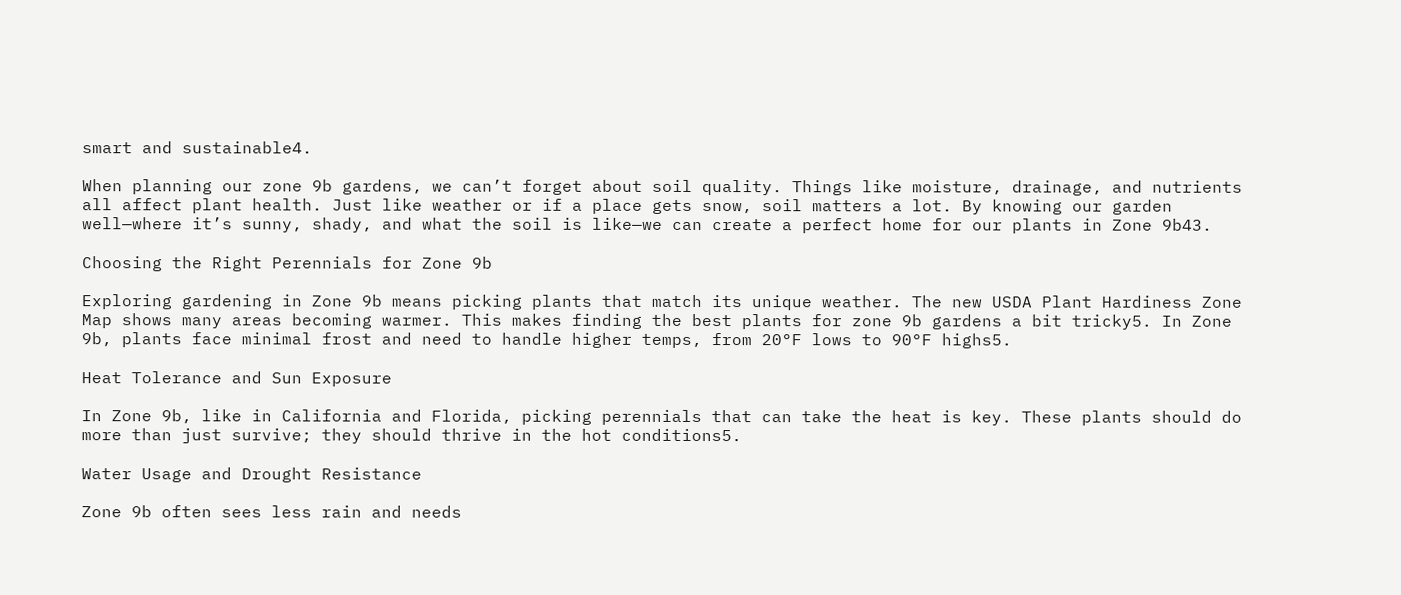smart and sustainable4.

When planning our zone 9b gardens, we can’t forget about soil quality. Things like moisture, drainage, and nutrients all affect plant health. Just like weather or if a place gets snow, soil matters a lot. By knowing our garden well—where it’s sunny, shady, and what the soil is like—we can create a perfect home for our plants in Zone 9b43.

Choosing the Right Perennials for Zone 9b

Exploring gardening in Zone 9b means picking plants that match its unique weather. The new USDA Plant Hardiness Zone Map shows many areas becoming warmer. This makes finding the best plants for zone 9b gardens a bit tricky5. In Zone 9b, plants face minimal frost and need to handle higher temps, from 20°F lows to 90°F highs5.

Heat Tolerance and Sun Exposure

In Zone 9b, like in California and Florida, picking perennials that can take the heat is key. These plants should do more than just survive; they should thrive in the hot conditions5.

Water Usage and Drought Resistance

Zone 9b often sees less rain and needs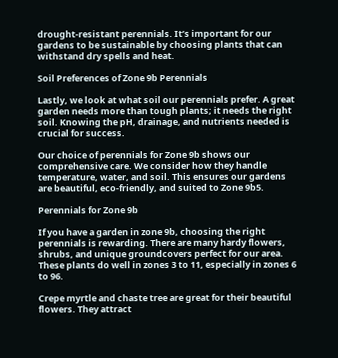drought-resistant perennials. It’s important for our gardens to be sustainable by choosing plants that can withstand dry spells and heat.

Soil Preferences of Zone 9b Perennials

Lastly, we look at what soil our perennials prefer. A great garden needs more than tough plants; it needs the right soil. Knowing the pH, drainage, and nutrients needed is crucial for success.

Our choice of perennials for Zone 9b shows our comprehensive care. We consider how they handle temperature, water, and soil. This ensures our gardens are beautiful, eco-friendly, and suited to Zone 9b5.

Perennials for Zone 9b

If you have a garden in zone 9b, choosing the right perennials is rewarding. There are many hardy flowers, shrubs, and unique groundcovers perfect for our area. These plants do well in zones 3 to 11, especially in zones 6 to 96.

Crepe myrtle and chaste tree are great for their beautiful flowers. They attract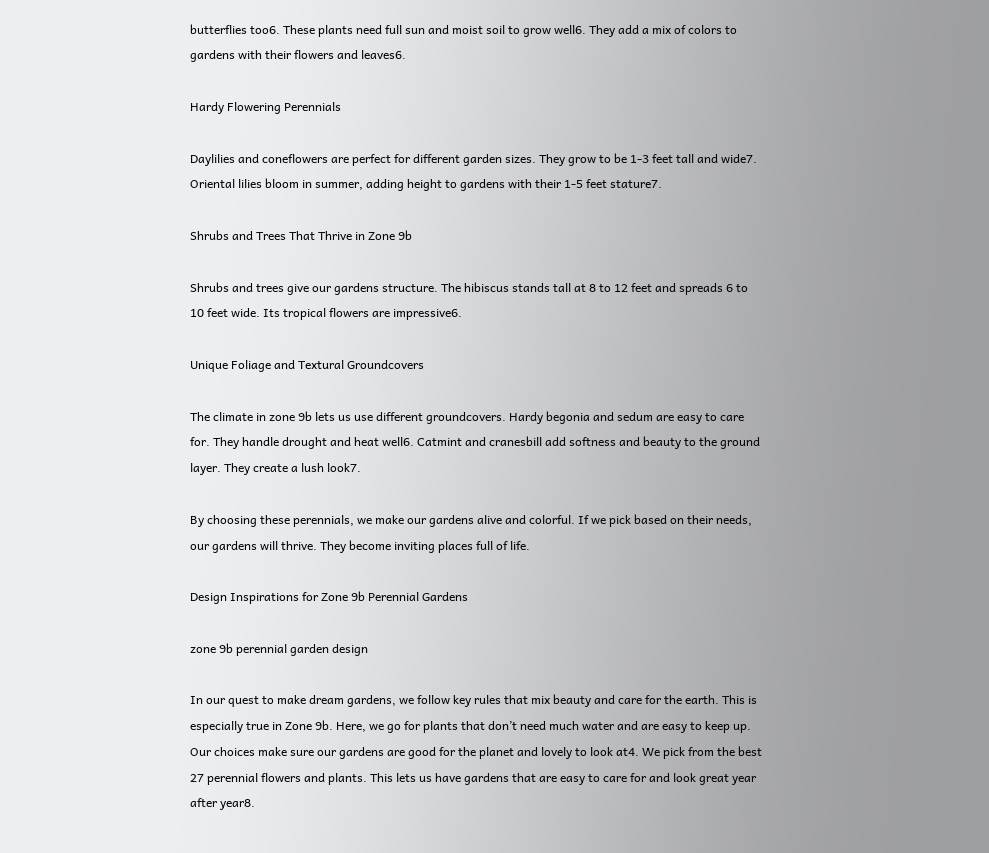butterflies too6. These plants need full sun and moist soil to grow well6. They add a mix of colors to gardens with their flowers and leaves6.

Hardy Flowering Perennials

Daylilies and coneflowers are perfect for different garden sizes. They grow to be 1-3 feet tall and wide7. Oriental lilies bloom in summer, adding height to gardens with their 1-5 feet stature7.

Shrubs and Trees That Thrive in Zone 9b

Shrubs and trees give our gardens structure. The hibiscus stands tall at 8 to 12 feet and spreads 6 to 10 feet wide. Its tropical flowers are impressive6.

Unique Foliage and Textural Groundcovers

The climate in zone 9b lets us use different groundcovers. Hardy begonia and sedum are easy to care for. They handle drought and heat well6. Catmint and cranesbill add softness and beauty to the ground layer. They create a lush look7.

By choosing these perennials, we make our gardens alive and colorful. If we pick based on their needs, our gardens will thrive. They become inviting places full of life.

Design Inspirations for Zone 9b Perennial Gardens

zone 9b perennial garden design

In our quest to make dream gardens, we follow key rules that mix beauty and care for the earth. This is especially true in Zone 9b. Here, we go for plants that don’t need much water and are easy to keep up. Our choices make sure our gardens are good for the planet and lovely to look at4. We pick from the best 27 perennial flowers and plants. This lets us have gardens that are easy to care for and look great year after year8.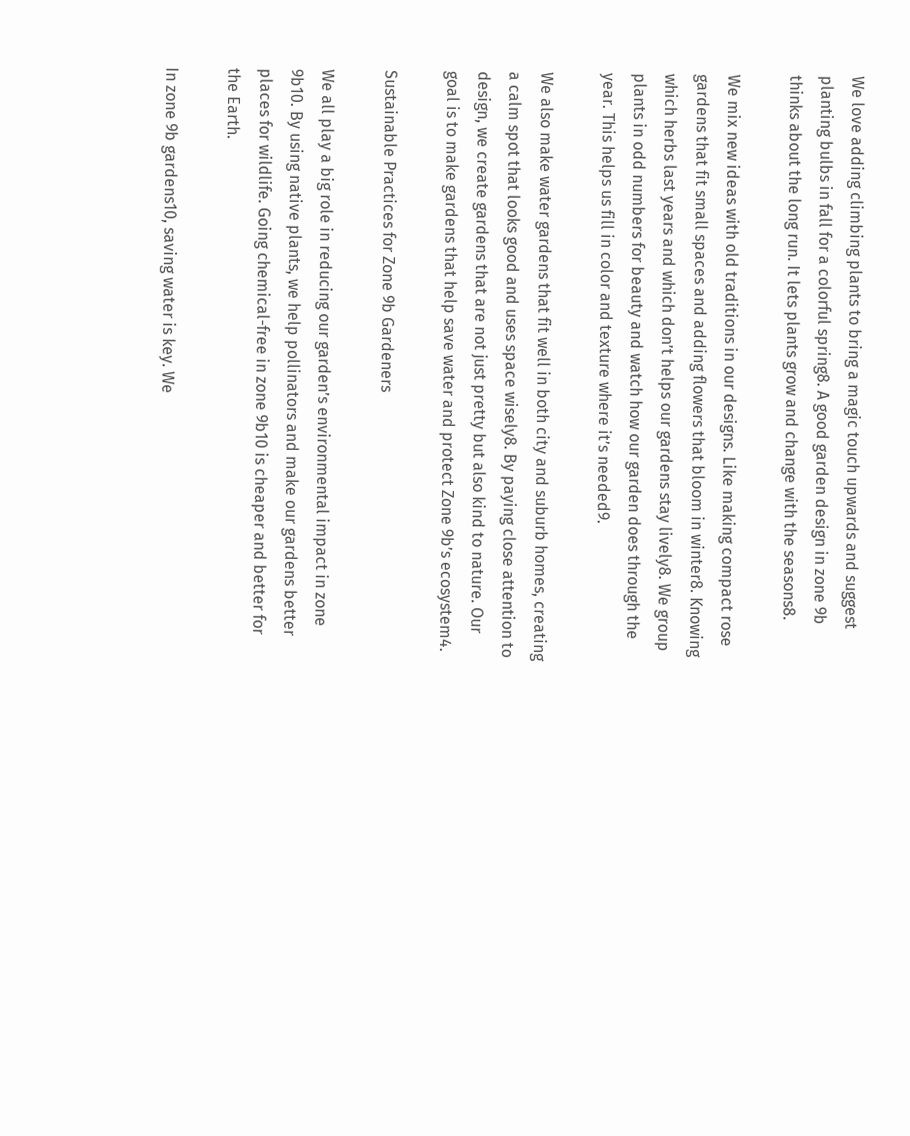We love adding climbing plants to bring a magic touch upwards and suggest planting bulbs in fall for a colorful spring8. A good garden design in zone 9b thinks about the long run. It lets plants grow and change with the seasons8.

We mix new ideas with old traditions in our designs. Like making compact rose gardens that fit small spaces and adding flowers that bloom in winter8. Knowing which herbs last years and which don’t helps our gardens stay lively8. We group plants in odd numbers for beauty and watch how our garden does through the year. This helps us fill in color and texture where it’s needed9.

We also make water gardens that fit well in both city and suburb homes, creating a calm spot that looks good and uses space wisely8. By paying close attention to design, we create gardens that are not just pretty but also kind to nature. Our goal is to make gardens that help save water and protect Zone 9b’s ecosystem4.

Sustainable Practices for Zone 9b Gardeners

We all play a big role in reducing our garden’s environmental impact in zone 9b10. By using native plants, we help pollinators and make our gardens better places for wildlife. Going chemical-free in zone 9b10 is cheaper and better for the Earth.

In zone 9b gardens10, saving water is key. We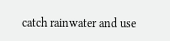catch rainwater and use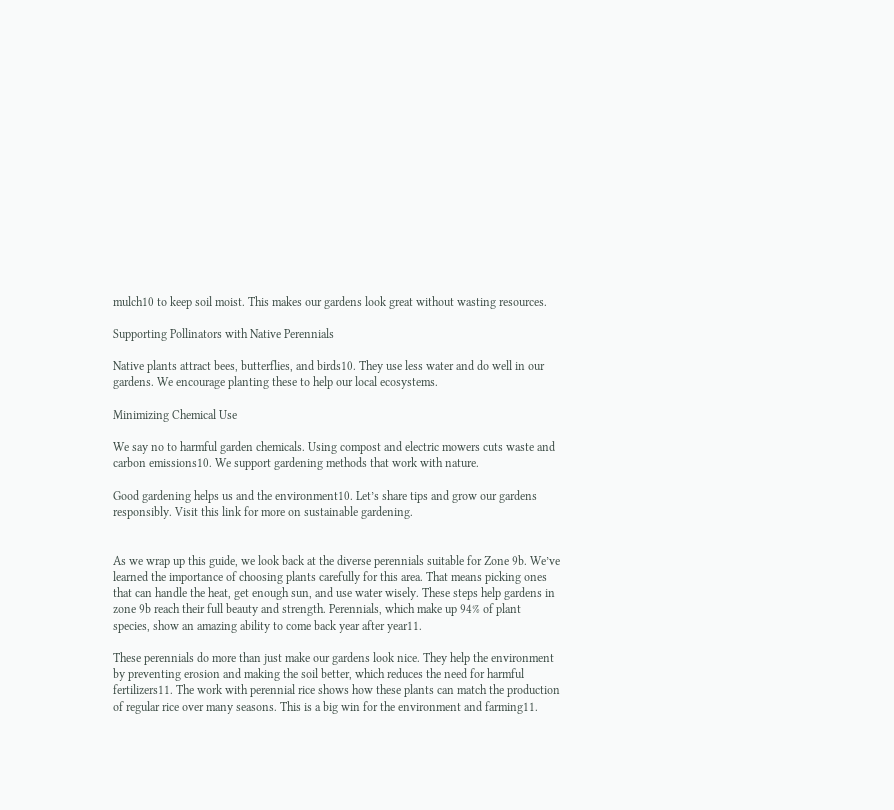mulch10 to keep soil moist. This makes our gardens look great without wasting resources.

Supporting Pollinators with Native Perennials

Native plants attract bees, butterflies, and birds10. They use less water and do well in our gardens. We encourage planting these to help our local ecosystems.

Minimizing Chemical Use

We say no to harmful garden chemicals. Using compost and electric mowers cuts waste and carbon emissions10. We support gardening methods that work with nature.

Good gardening helps us and the environment10. Let’s share tips and grow our gardens responsibly. Visit this link for more on sustainable gardening.


As we wrap up this guide, we look back at the diverse perennials suitable for Zone 9b. We’ve learned the importance of choosing plants carefully for this area. That means picking ones that can handle the heat, get enough sun, and use water wisely. These steps help gardens in zone 9b reach their full beauty and strength. Perennials, which make up 94% of plant species, show an amazing ability to come back year after year11.

These perennials do more than just make our gardens look nice. They help the environment by preventing erosion and making the soil better, which reduces the need for harmful fertilizers11. The work with perennial rice shows how these plants can match the production of regular rice over many seasons. This is a big win for the environment and farming11.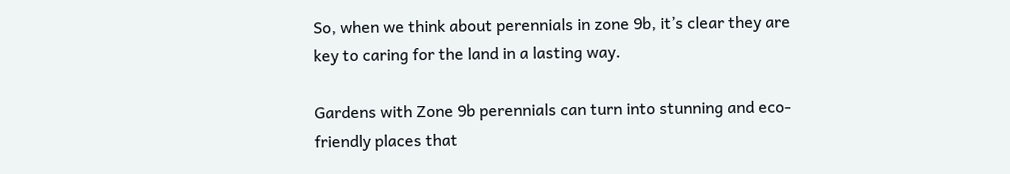So, when we think about perennials in zone 9b, it’s clear they are key to caring for the land in a lasting way.

Gardens with Zone 9b perennials can turn into stunning and eco-friendly places that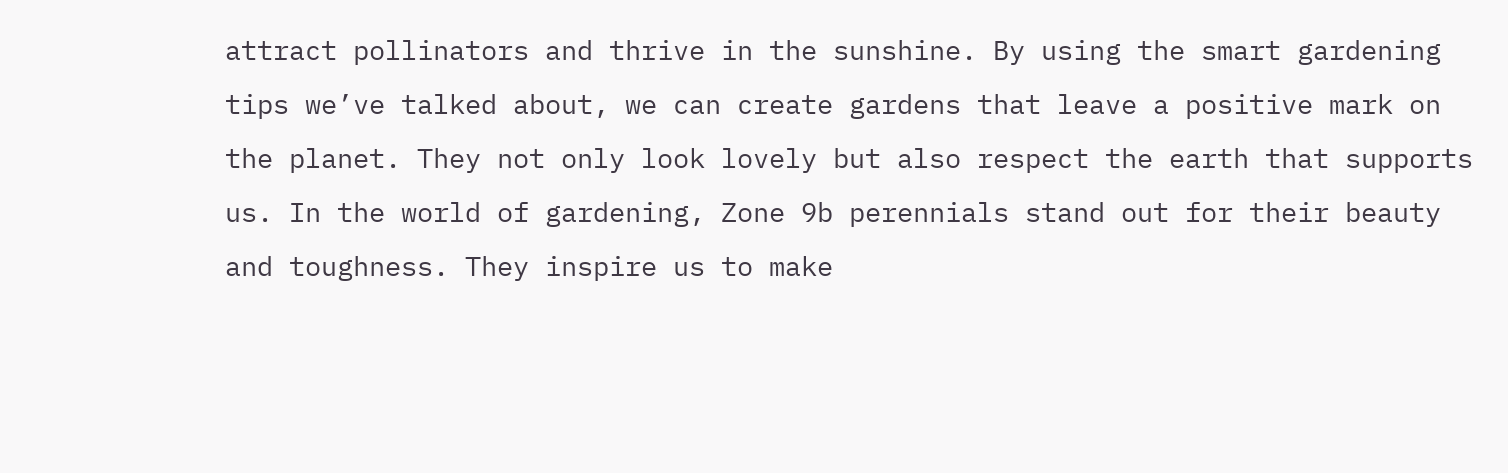attract pollinators and thrive in the sunshine. By using the smart gardening tips we’ve talked about, we can create gardens that leave a positive mark on the planet. They not only look lovely but also respect the earth that supports us. In the world of gardening, Zone 9b perennials stand out for their beauty and toughness. They inspire us to make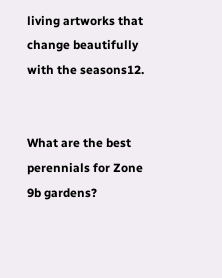living artworks that change beautifully with the seasons12.


What are the best perennials for Zone 9b gardens?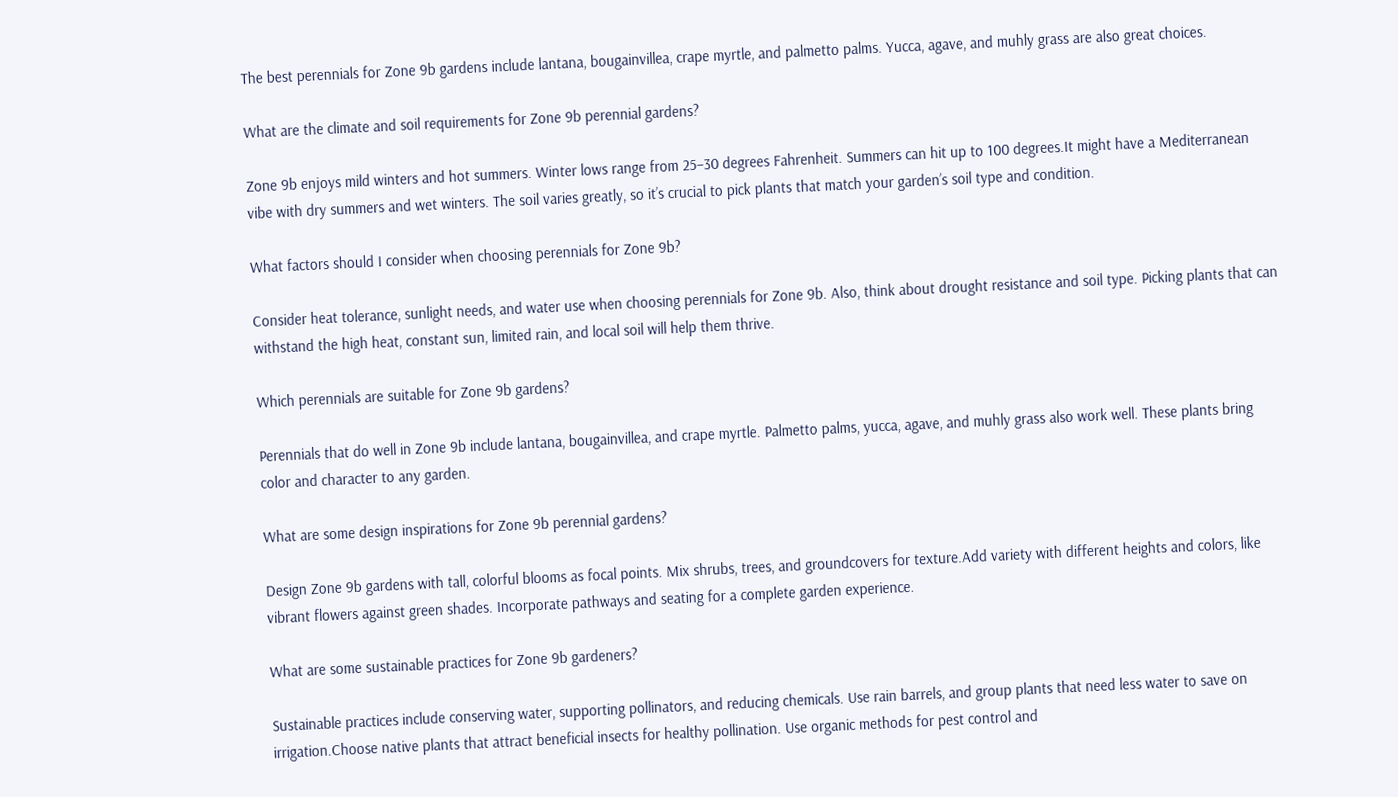The best perennials for Zone 9b gardens include lantana, bougainvillea, crape myrtle, and palmetto palms. Yucca, agave, and muhly grass are also great choices.

What are the climate and soil requirements for Zone 9b perennial gardens?

Zone 9b enjoys mild winters and hot summers. Winter lows range from 25–30 degrees Fahrenheit. Summers can hit up to 100 degrees.It might have a Mediterranean vibe with dry summers and wet winters. The soil varies greatly, so it’s crucial to pick plants that match your garden’s soil type and condition.

What factors should I consider when choosing perennials for Zone 9b?

Consider heat tolerance, sunlight needs, and water use when choosing perennials for Zone 9b. Also, think about drought resistance and soil type. Picking plants that can withstand the high heat, constant sun, limited rain, and local soil will help them thrive.

Which perennials are suitable for Zone 9b gardens?

Perennials that do well in Zone 9b include lantana, bougainvillea, and crape myrtle. Palmetto palms, yucca, agave, and muhly grass also work well. These plants bring color and character to any garden.

What are some design inspirations for Zone 9b perennial gardens?

Design Zone 9b gardens with tall, colorful blooms as focal points. Mix shrubs, trees, and groundcovers for texture.Add variety with different heights and colors, like vibrant flowers against green shades. Incorporate pathways and seating for a complete garden experience.

What are some sustainable practices for Zone 9b gardeners?

Sustainable practices include conserving water, supporting pollinators, and reducing chemicals. Use rain barrels, and group plants that need less water to save on irrigation.Choose native plants that attract beneficial insects for healthy pollination. Use organic methods for pest control and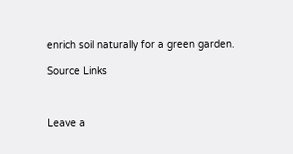enrich soil naturally for a green garden.

Source Links



Leave a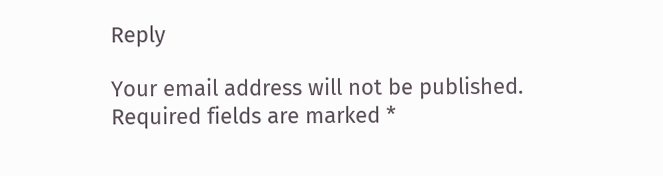Reply

Your email address will not be published. Required fields are marked *